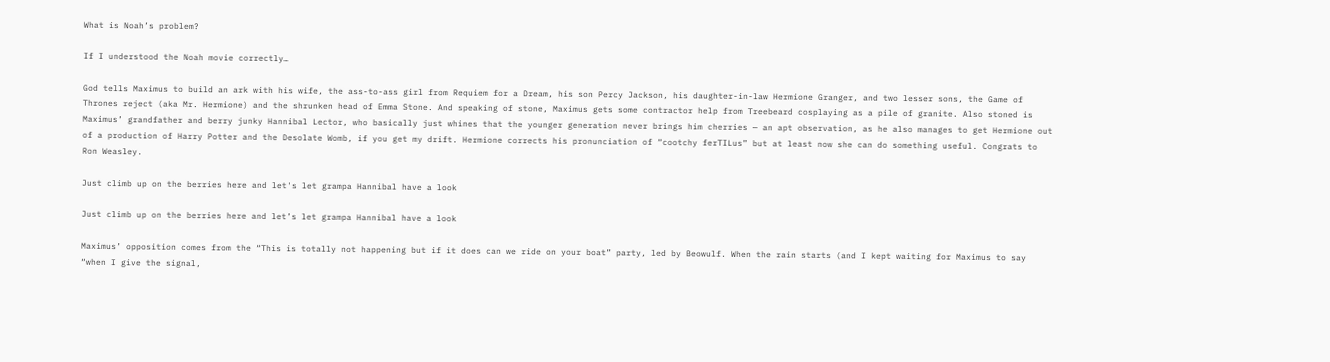What is Noah’s problem?

If I understood the Noah movie correctly…

God tells Maximus to build an ark with his wife, the ass-to-ass girl from Requiem for a Dream, his son Percy Jackson, his daughter-in-law Hermione Granger, and two lesser sons, the Game of Thrones reject (aka Mr. Hermione) and the shrunken head of Emma Stone. And speaking of stone, Maximus gets some contractor help from Treebeard cosplaying as a pile of granite. Also stoned is Maximus’ grandfather and berry junky Hannibal Lector, who basically just whines that the younger generation never brings him cherries — an apt observation, as he also manages to get Hermione out of a production of Harry Potter and the Desolate Womb, if you get my drift. Hermione corrects his pronunciation of “cootchy ferTILus” but at least now she can do something useful. Congrats to Ron Weasley.

Just climb up on the berries here and let's let grampa Hannibal have a look

Just climb up on the berries here and let’s let grampa Hannibal have a look

Maximus’ opposition comes from the “This is totally not happening but if it does can we ride on your boat” party, led by Beowulf. When the rain starts (and I kept waiting for Maximus to say “when I give the signal,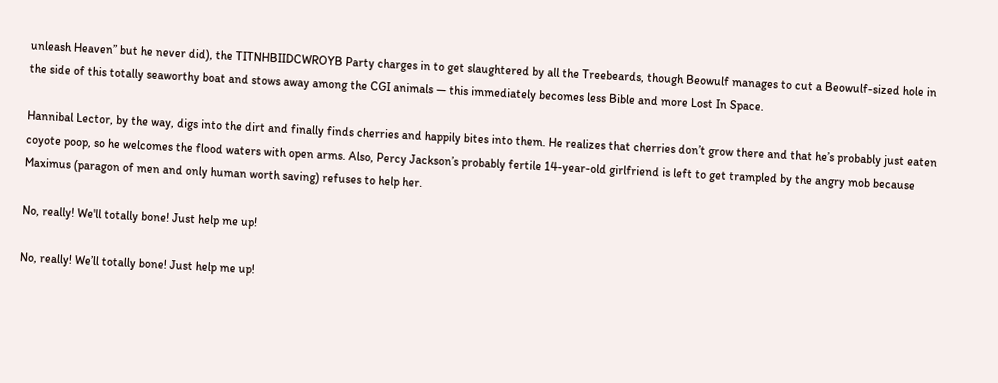unleash Heaven” but he never did), the TITNHBIIDCWROYB Party charges in to get slaughtered by all the Treebeards, though Beowulf manages to cut a Beowulf-sized hole in the side of this totally seaworthy boat and stows away among the CGI animals — this immediately becomes less Bible and more Lost In Space.

Hannibal Lector, by the way, digs into the dirt and finally finds cherries and happily bites into them. He realizes that cherries don’t grow there and that he’s probably just eaten coyote poop, so he welcomes the flood waters with open arms. Also, Percy Jackson’s probably fertile 14-year-old girlfriend is left to get trampled by the angry mob because Maximus (paragon of men and only human worth saving) refuses to help her.

No, really! We'll totally bone! Just help me up!

No, really! We’ll totally bone! Just help me up!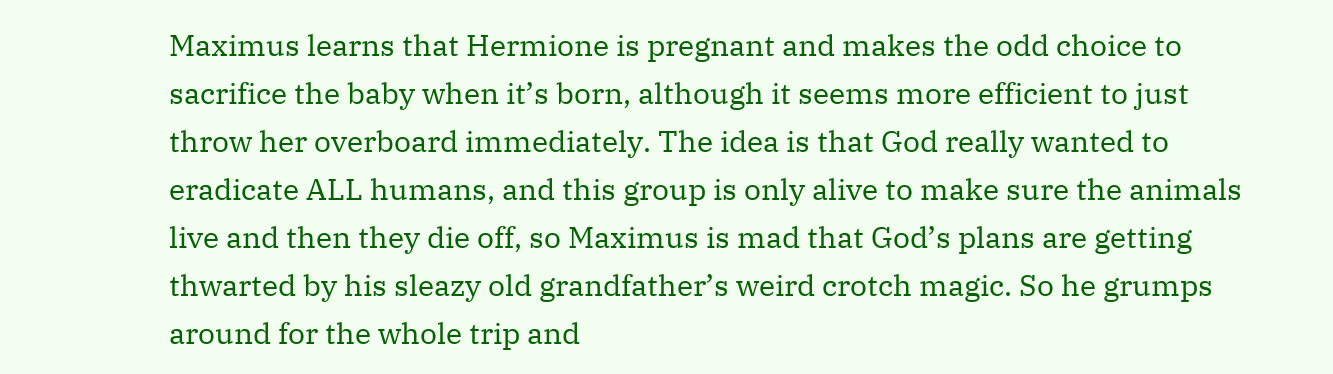Maximus learns that Hermione is pregnant and makes the odd choice to sacrifice the baby when it’s born, although it seems more efficient to just throw her overboard immediately. The idea is that God really wanted to eradicate ALL humans, and this group is only alive to make sure the animals live and then they die off, so Maximus is mad that God’s plans are getting thwarted by his sleazy old grandfather’s weird crotch magic. So he grumps around for the whole trip and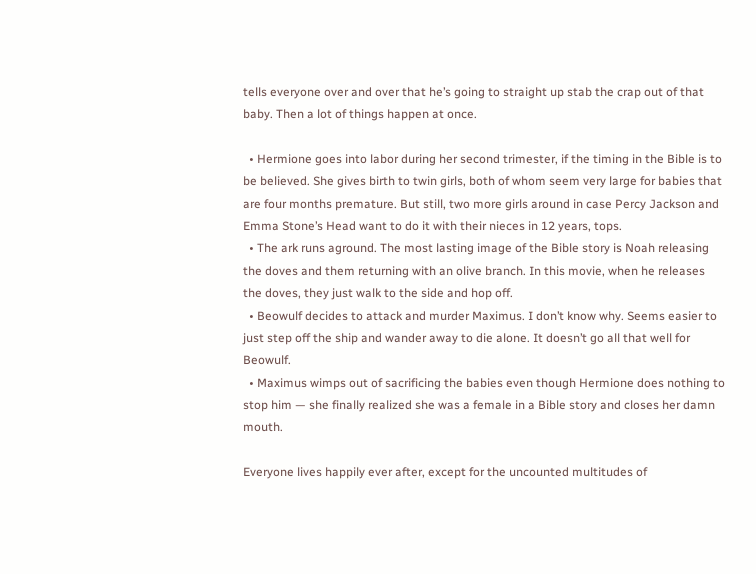tells everyone over and over that he’s going to straight up stab the crap out of that baby. Then a lot of things happen at once.

  • Hermione goes into labor during her second trimester, if the timing in the Bible is to be believed. She gives birth to twin girls, both of whom seem very large for babies that are four months premature. But still, two more girls around in case Percy Jackson and Emma Stone’s Head want to do it with their nieces in 12 years, tops.
  • The ark runs aground. The most lasting image of the Bible story is Noah releasing the doves and them returning with an olive branch. In this movie, when he releases the doves, they just walk to the side and hop off.
  • Beowulf decides to attack and murder Maximus. I don’t know why. Seems easier to just step off the ship and wander away to die alone. It doesn’t go all that well for Beowulf.
  • Maximus wimps out of sacrificing the babies even though Hermione does nothing to stop him — she finally realized she was a female in a Bible story and closes her damn mouth.

Everyone lives happily ever after, except for the uncounted multitudes of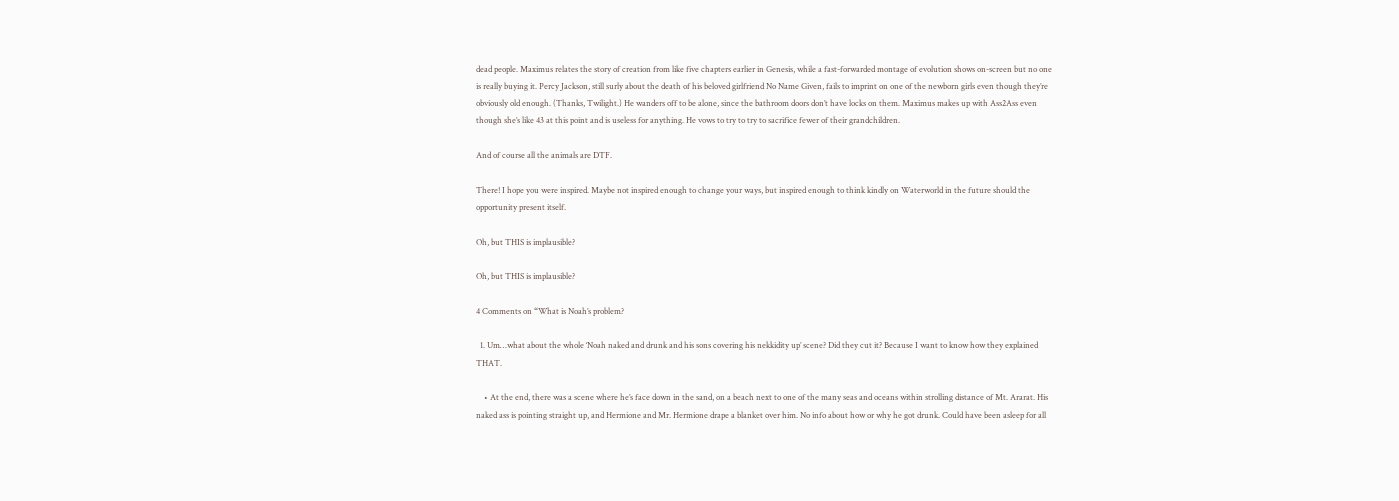dead people. Maximus relates the story of creation from like five chapters earlier in Genesis, while a fast-forwarded montage of evolution shows on-screen but no one is really buying it. Percy Jackson, still surly about the death of his beloved girlfriend No Name Given, fails to imprint on one of the newborn girls even though they’re obviously old enough. (Thanks, Twilight.) He wanders off to be alone, since the bathroom doors don’t have locks on them. Maximus makes up with Ass2Ass even though she’s like 43 at this point and is useless for anything. He vows to try to try to sacrifice fewer of their grandchildren.

And of course all the animals are DTF.

There! I hope you were inspired. Maybe not inspired enough to change your ways, but inspired enough to think kindly on Waterworld in the future should the opportunity present itself.

Oh, but THIS is implausible?

Oh, but THIS is implausible?

4 Comments on “What is Noah’s problem?

  1. Um…what about the whole ‘Noah naked and drunk and his sons covering his nekkidity up’ scene? Did they cut it? Because I want to know how they explained THAT.

    • At the end, there was a scene where he’s face down in the sand, on a beach next to one of the many seas and oceans within strolling distance of Mt. Ararat. His naked ass is pointing straight up, and Hermione and Mr. Hermione drape a blanket over him. No info about how or why he got drunk. Could have been asleep for all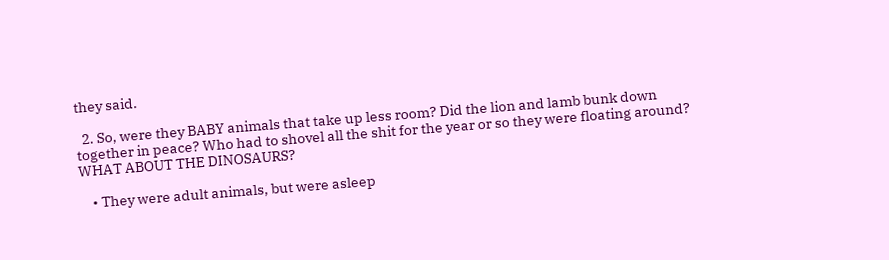they said.

  2. So, were they BABY animals that take up less room? Did the lion and lamb bunk down together in peace? Who had to shovel all the shit for the year or so they were floating around? WHAT ABOUT THE DINOSAURS?

    • They were adult animals, but were asleep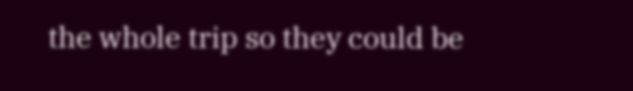the whole trip so they could be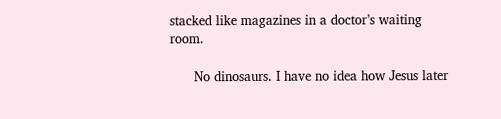stacked like magazines in a doctor’s waiting room.

      No dinosaurs. I have no idea how Jesus later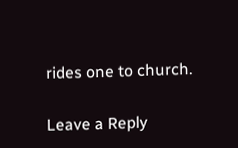rides one to church.

Leave a Reply